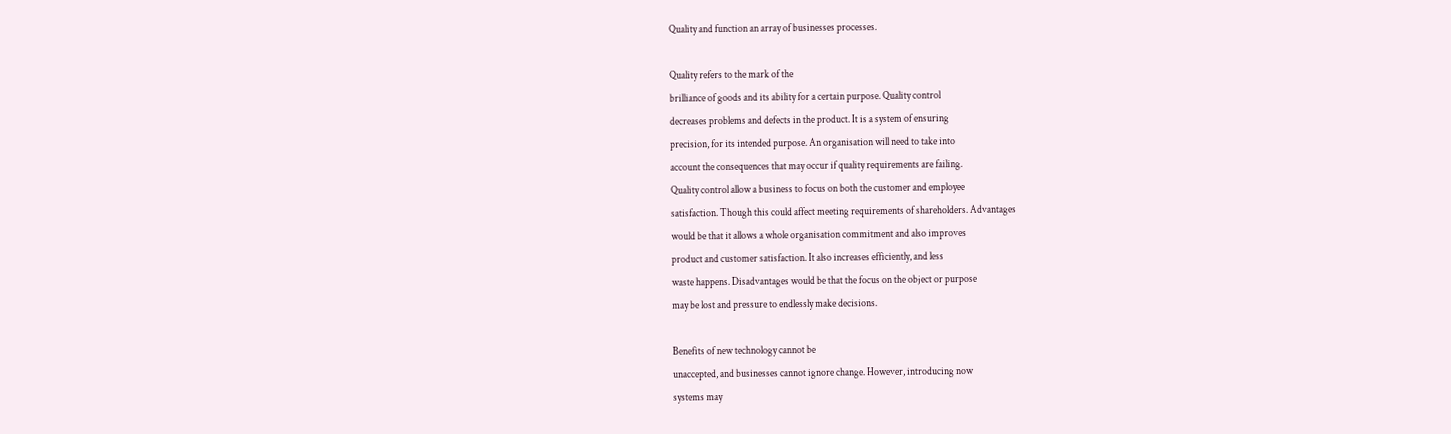Quality and function an array of businesses processes.

Quality refers to the mark of the
brilliance of goods and its ability for a certain purpose. Quality control
decreases problems and defects in the product. It is a system of ensuring
precision, for its intended purpose. An organisation will need to take into
account the consequences that may occur if quality requirements are failing.
Quality control allow a business to focus on both the customer and employee
satisfaction. Though this could affect meeting requirements of shareholders. Advantages
would be that it allows a whole organisation commitment and also improves
product and customer satisfaction. It also increases efficiently, and less
waste happens. Disadvantages would be that the focus on the object or purpose
may be lost and pressure to endlessly make decisions.

Benefits of new technology cannot be
unaccepted, and businesses cannot ignore change. However, introducing now
systems may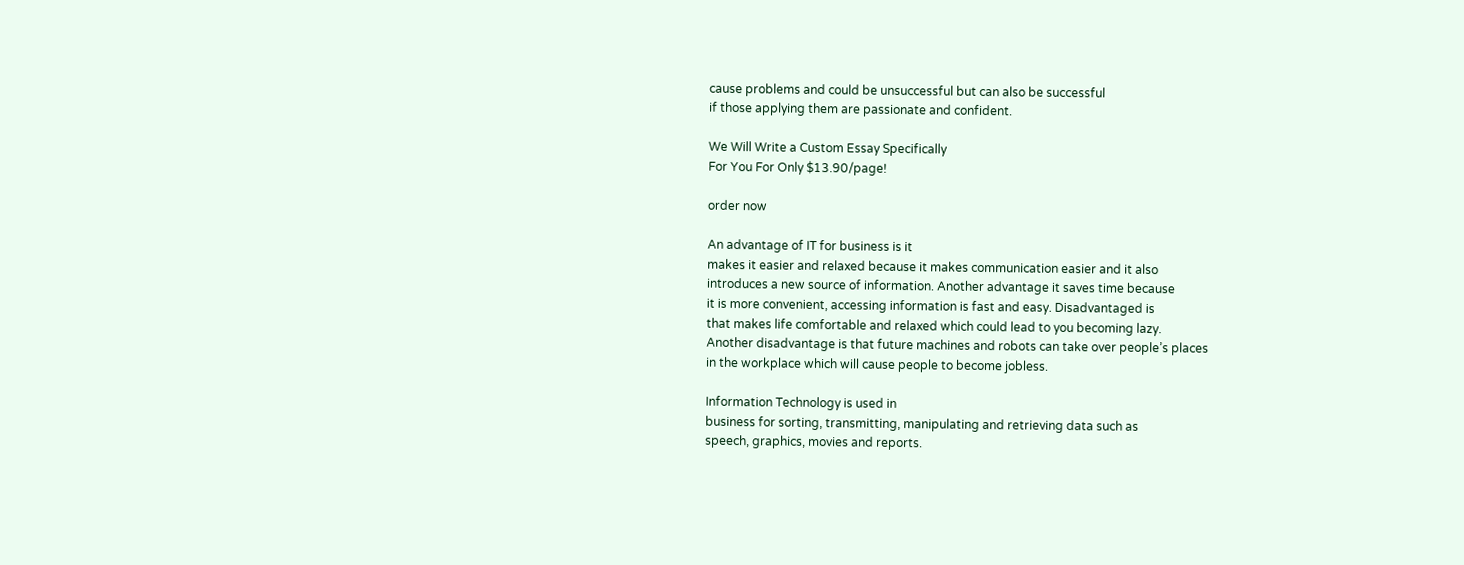cause problems and could be unsuccessful but can also be successful
if those applying them are passionate and confident.

We Will Write a Custom Essay Specifically
For You For Only $13.90/page!

order now

An advantage of IT for business is it
makes it easier and relaxed because it makes communication easier and it also
introduces a new source of information. Another advantage it saves time because
it is more convenient, accessing information is fast and easy. Disadvantaged is
that makes life comfortable and relaxed which could lead to you becoming lazy.
Another disadvantage is that future machines and robots can take over people’s places
in the workplace which will cause people to become jobless.

Information Technology is used in
business for sorting, transmitting, manipulating and retrieving data such as
speech, graphics, movies and reports.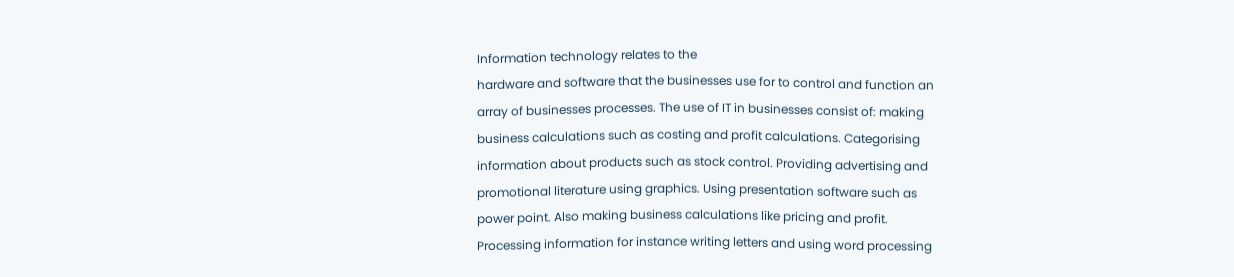Information technology relates to the
hardware and software that the businesses use for to control and function an
array of businesses processes. The use of IT in businesses consist of: making
business calculations such as costing and profit calculations. Categorising
information about products such as stock control. Providing advertising and
promotional literature using graphics. Using presentation software such as
power point. Also making business calculations like pricing and profit.
Processing information for instance writing letters and using word processing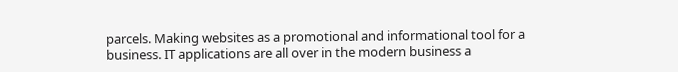parcels. Making websites as a promotional and informational tool for a
business. IT applications are all over in the modern business a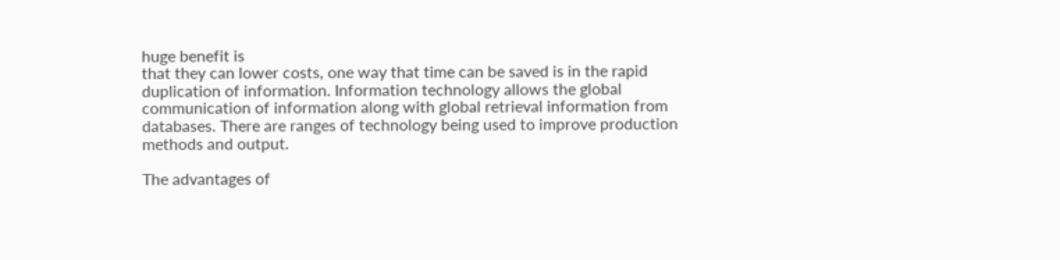huge benefit is
that they can lower costs, one way that time can be saved is in the rapid
duplication of information. Information technology allows the global
communication of information along with global retrieval information from
databases. There are ranges of technology being used to improve production
methods and output.

The advantages of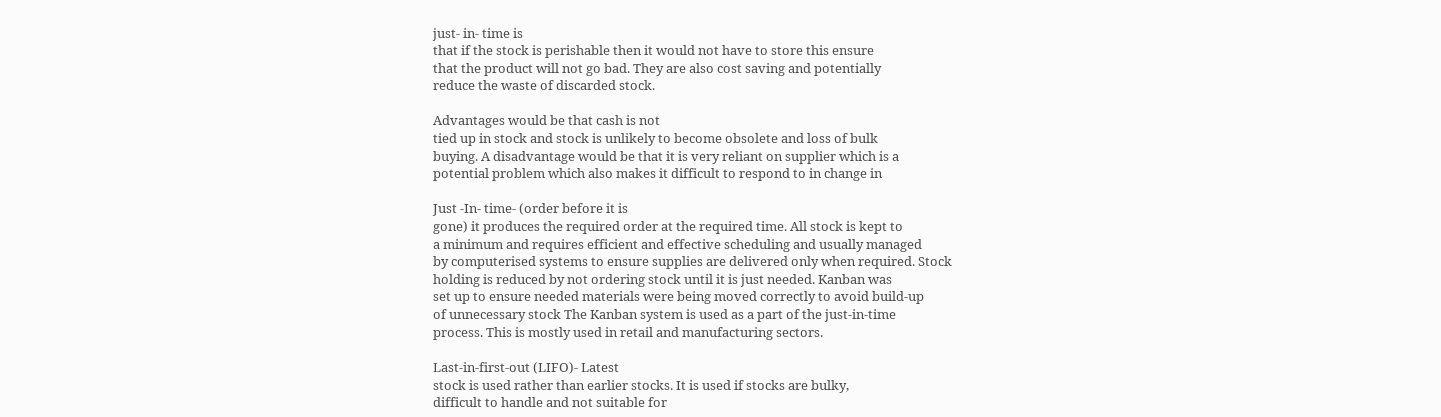just- in- time is
that if the stock is perishable then it would not have to store this ensure
that the product will not go bad. They are also cost saving and potentially
reduce the waste of discarded stock.

Advantages would be that cash is not
tied up in stock and stock is unlikely to become obsolete and loss of bulk
buying. A disadvantage would be that it is very reliant on supplier which is a
potential problem which also makes it difficult to respond to in change in

Just -In- time- (order before it is
gone) it produces the required order at the required time. All stock is kept to
a minimum and requires efficient and effective scheduling and usually managed
by computerised systems to ensure supplies are delivered only when required. Stock
holding is reduced by not ordering stock until it is just needed. Kanban was
set up to ensure needed materials were being moved correctly to avoid build-up
of unnecessary stock The Kanban system is used as a part of the just-in-time
process. This is mostly used in retail and manufacturing sectors.

Last-in-first-out (LIFO)- Latest
stock is used rather than earlier stocks. It is used if stocks are bulky,
difficult to handle and not suitable for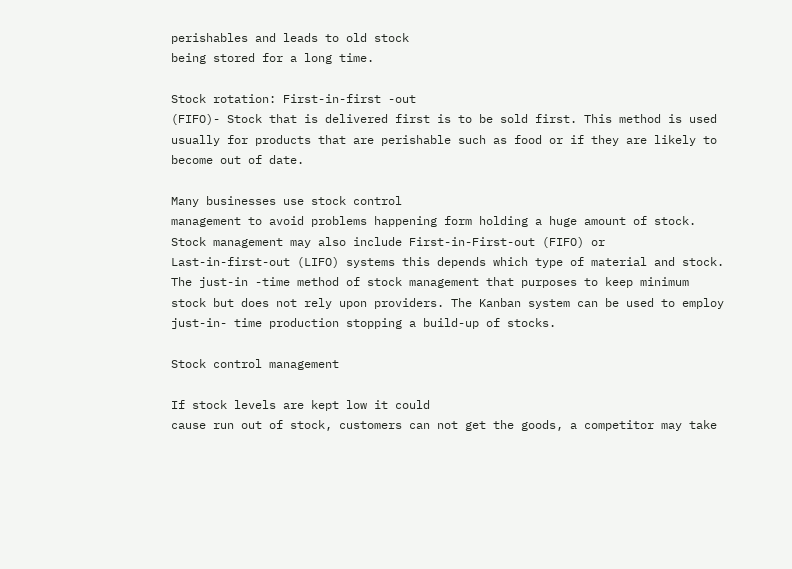perishables and leads to old stock
being stored for a long time.

Stock rotation: First-in-first -out
(FIFO)- Stock that is delivered first is to be sold first. This method is used
usually for products that are perishable such as food or if they are likely to
become out of date.

Many businesses use stock control
management to avoid problems happening form holding a huge amount of stock.
Stock management may also include First-in-First-out (FIFO) or
Last-in-first-out (LIFO) systems this depends which type of material and stock.
The just-in -time method of stock management that purposes to keep minimum
stock but does not rely upon providers. The Kanban system can be used to employ
just-in- time production stopping a build-up of stocks.

Stock control management

If stock levels are kept low it could
cause run out of stock, customers can not get the goods, a competitor may take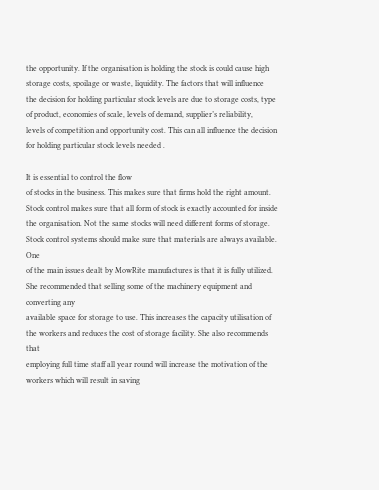the opportunity. If the organisation is holding the stock is could cause high
storage costs, spoilage or waste, liquidity. The factors that will influence
the decision for holding particular stock levels are due to storage costs, type
of product, economies of scale, levels of demand, supplier’s reliability,
levels of competition and opportunity cost. This can all influence the decision
for holding particular stock levels needed .

It is essential to control the flow
of stocks in the business. This makes sure that firms hold the right amount.
Stock control makes sure that all form of stock is exactly accounted for inside
the organisation. Not the same stocks will need different forms of storage.
Stock control systems should make sure that materials are always available. One
of the main issues dealt by MowRite manufactures is that it is fully utilized.
She recommended that selling some of the machinery equipment and converting any
available space for storage to use. This increases the capacity utilisation of
the workers and reduces the cost of storage facility. She also recommends that
employing full time staff all year round will increase the motivation of the
workers which will result in saving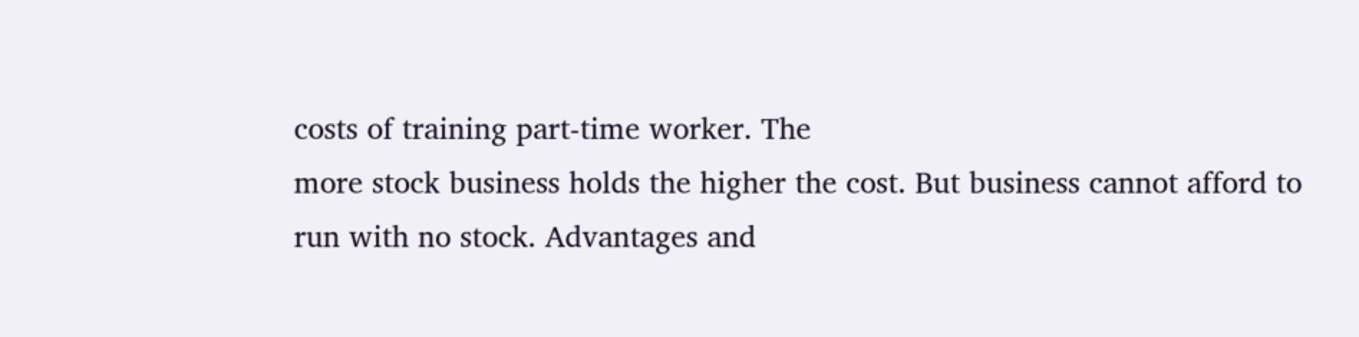costs of training part-time worker. The
more stock business holds the higher the cost. But business cannot afford to
run with no stock. Advantages and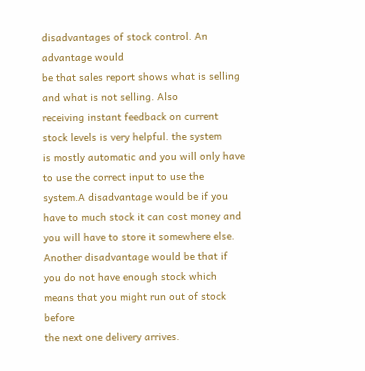disadvantages of stock control. An advantage would
be that sales report shows what is selling and what is not selling. Also
receiving instant feedback on current stock levels is very helpful. the system
is mostly automatic and you will only have to use the correct input to use the
system.A disadvantage would be if you have to much stock it can cost money and
you will have to store it somewhere else. Another disadvantage would be that if
you do not have enough stock which means that you might run out of stock before
the next one delivery arrives.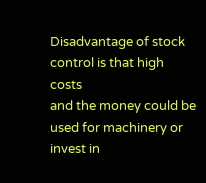Disadvantage of stock control is that high costs
and the money could be used for machinery or invest in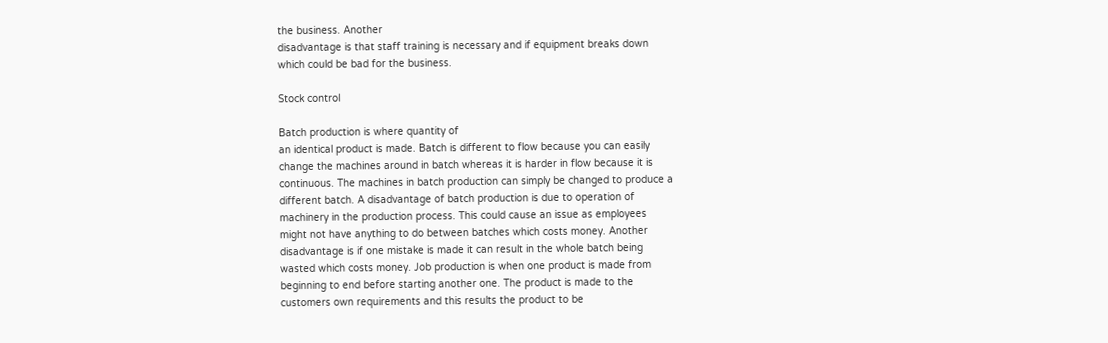the business. Another
disadvantage is that staff training is necessary and if equipment breaks down
which could be bad for the business.

Stock control

Batch production is where quantity of
an identical product is made. Batch is different to flow because you can easily
change the machines around in batch whereas it is harder in flow because it is
continuous. The machines in batch production can simply be changed to produce a
different batch. A disadvantage of batch production is due to operation of
machinery in the production process. This could cause an issue as employees
might not have anything to do between batches which costs money. Another
disadvantage is if one mistake is made it can result in the whole batch being
wasted which costs money. Job production is when one product is made from
beginning to end before starting another one. The product is made to the
customers own requirements and this results the product to be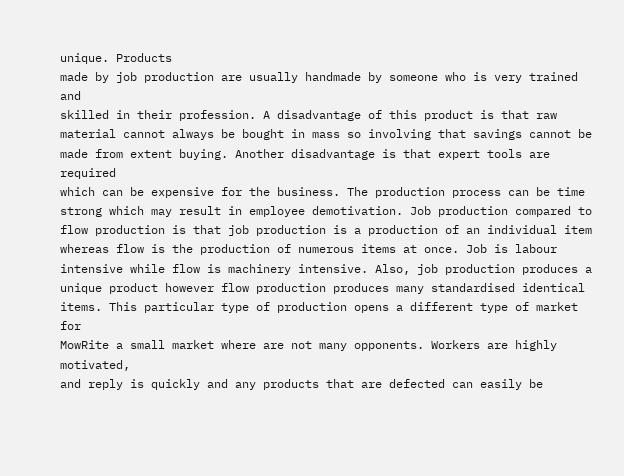unique. Products
made by job production are usually handmade by someone who is very trained and
skilled in their profession. A disadvantage of this product is that raw
material cannot always be bought in mass so involving that savings cannot be
made from extent buying. Another disadvantage is that expert tools are required
which can be expensive for the business. The production process can be time
strong which may result in employee demotivation. Job production compared to
flow production is that job production is a production of an individual item
whereas flow is the production of numerous items at once. Job is labour
intensive while flow is machinery intensive. Also, job production produces a
unique product however flow production produces many standardised identical
items. This particular type of production opens a different type of market for
MowRite a small market where are not many opponents. Workers are highly motivated,
and reply is quickly and any products that are defected can easily be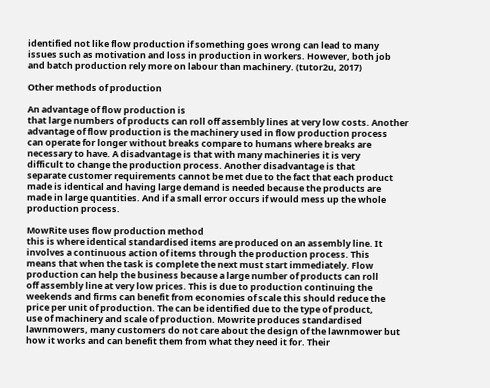identified not like flow production if something goes wrong can lead to many
issues such as motivation and loss in production in workers. However, both job
and batch production rely more on labour than machinery. (tutor2u, 2017)

Other methods of production

An advantage of flow production is
that large numbers of products can roll off assembly lines at very low costs. Another
advantage of flow production is the machinery used in flow production process
can operate for longer without breaks compare to humans where breaks are
necessary to have. A disadvantage is that with many machineries it is very
difficult to change the production process. Another disadvantage is that
separate customer requirements cannot be met due to the fact that each product
made is identical and having large demand is needed because the products are
made in large quantities. And if a small error occurs if would mess up the whole
production process.

MowRite uses flow production method
this is where identical standardised items are produced on an assembly line. It
involves a continuous action of items through the production process. This
means that when the task is complete the next must start immediately. Flow
production can help the business because a large number of products can roll
off assembly line at very low prices. This is due to production continuing the
weekends and firms can benefit from economies of scale this should reduce the
price per unit of production. The can be identified due to the type of product,
use of machinery and scale of production. Mowrite produces standardised
lawnmowers, many customers do not care about the design of the lawnmower but
how it works and can benefit them from what they need it for. Their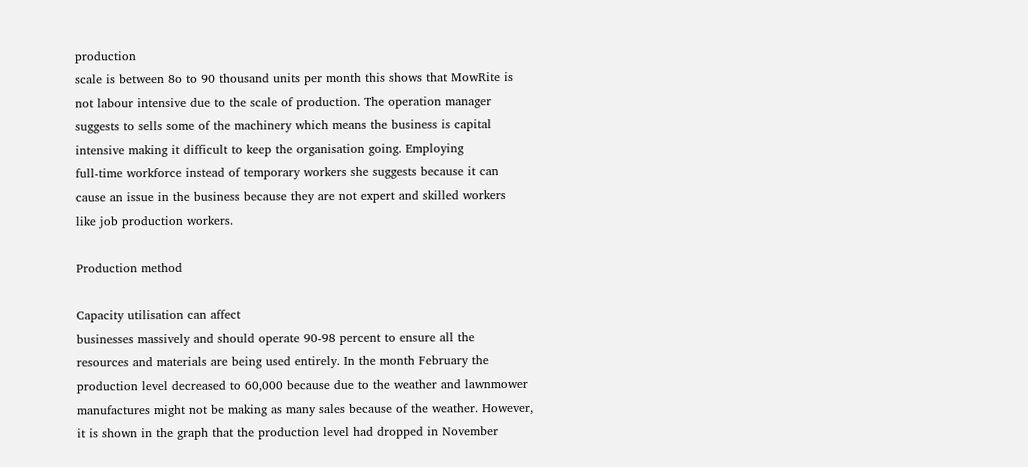production
scale is between 8o to 90 thousand units per month this shows that MowRite is
not labour intensive due to the scale of production. The operation manager
suggests to sells some of the machinery which means the business is capital
intensive making it difficult to keep the organisation going. Employing
full-time workforce instead of temporary workers she suggests because it can
cause an issue in the business because they are not expert and skilled workers
like job production workers.

Production method

Capacity utilisation can affect
businesses massively and should operate 90-98 percent to ensure all the
resources and materials are being used entirely. In the month February the
production level decreased to 60,000 because due to the weather and lawnmower
manufactures might not be making as many sales because of the weather. However,
it is shown in the graph that the production level had dropped in November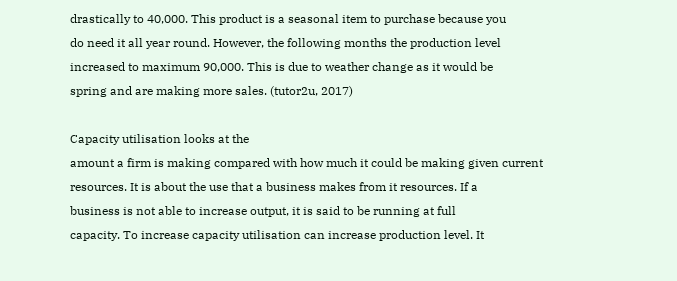drastically to 40,000. This product is a seasonal item to purchase because you
do need it all year round. However, the following months the production level
increased to maximum 90,000. This is due to weather change as it would be
spring and are making more sales. (tutor2u, 2017)

Capacity utilisation looks at the
amount a firm is making compared with how much it could be making given current
resources. It is about the use that a business makes from it resources. If a
business is not able to increase output, it is said to be running at full
capacity. To increase capacity utilisation can increase production level. It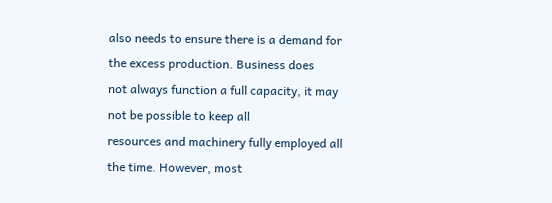also needs to ensure there is a demand for the excess production. Business does
not always function a full capacity, it may not be possible to keep all
resources and machinery fully employed all the time. However, most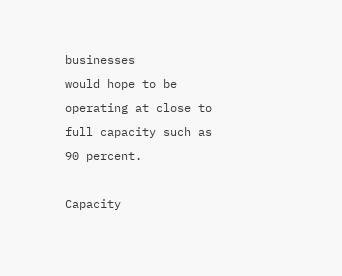businesses
would hope to be operating at close to full capacity such as 90 percent.

Capacity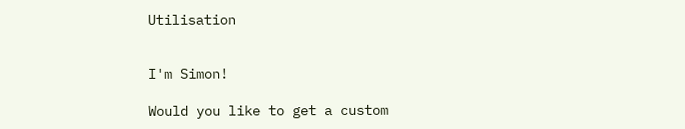Utilisation


I'm Simon!

Would you like to get a custom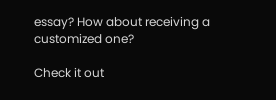essay? How about receiving a customized one?

Check it out